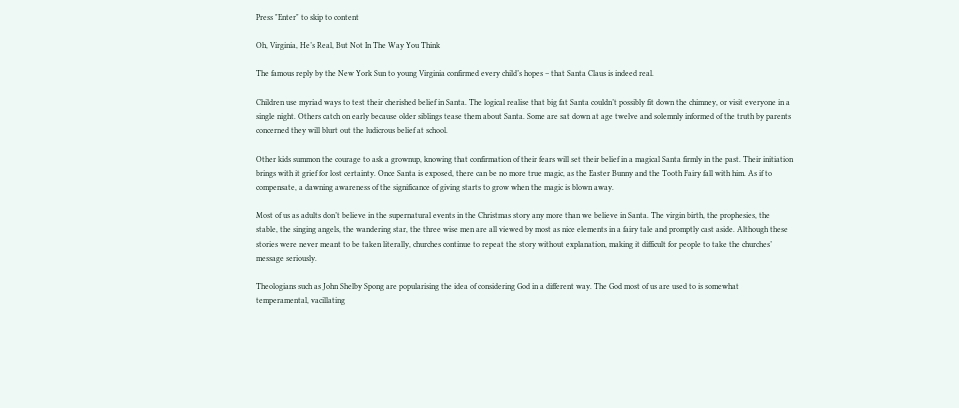Press "Enter" to skip to content

Oh, Virginia, He’s Real, But Not In The Way You Think

The famous reply by the New York Sun to young Virginia confirmed every child’s hopes – that Santa Claus is indeed real.

Children use myriad ways to test their cherished belief in Santa. The logical realise that big fat Santa couldn’t possibly fit down the chimney, or visit everyone in a single night. Others catch on early because older siblings tease them about Santa. Some are sat down at age twelve and solemnly informed of the truth by parents concerned they will blurt out the ludicrous belief at school.

Other kids summon the courage to ask a grownup, knowing that confirmation of their fears will set their belief in a magical Santa firmly in the past. Their initiation brings with it grief for lost certainty. Once Santa is exposed, there can be no more true magic, as the Easter Bunny and the Tooth Fairy fall with him. As if to compensate, a dawning awareness of the significance of giving starts to grow when the magic is blown away.

Most of us as adults don’t believe in the supernatural events in the Christmas story any more than we believe in Santa. The virgin birth, the prophesies, the stable, the singing angels, the wandering star, the three wise men are all viewed by most as nice elements in a fairy tale and promptly cast aside. Although these stories were never meant to be taken literally, churches continue to repeat the story without explanation, making it difficult for people to take the churches’ message seriously.

Theologians such as John Shelby Spong are popularising the idea of considering God in a different way. The God most of us are used to is somewhat temperamental, vacillating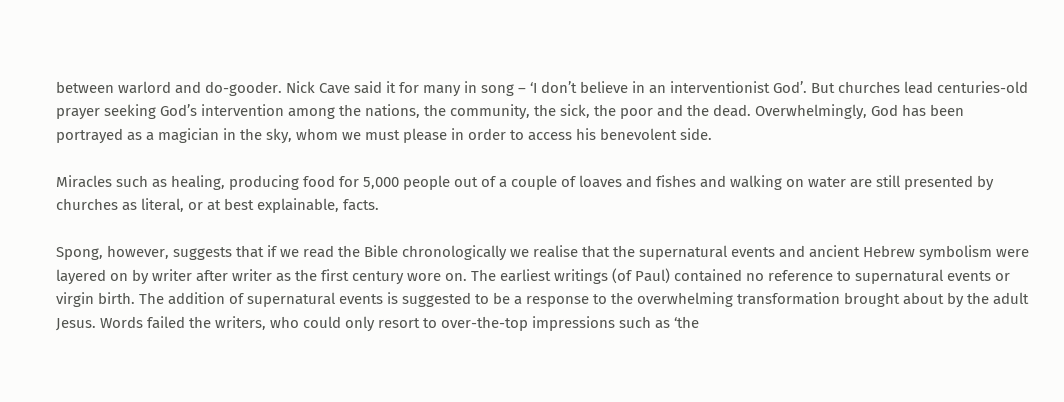between warlord and do-gooder. Nick Cave said it for many in song – ‘I don’t believe in an interventionist God’. But churches lead centuries-old prayer seeking God’s intervention among the nations, the community, the sick, the poor and the dead. Overwhelmingly, God has been portrayed as a magician in the sky, whom we must please in order to access his benevolent side.

Miracles such as healing, producing food for 5,000 people out of a couple of loaves and fishes and walking on water are still presented by churches as literal, or at best explainable, facts.

Spong, however, suggests that if we read the Bible chronologically we realise that the supernatural events and ancient Hebrew symbolism were layered on by writer after writer as the first century wore on. The earliest writings (of Paul) contained no reference to supernatural events or virgin birth. The addition of supernatural events is suggested to be a response to the overwhelming transformation brought about by the adult Jesus. Words failed the writers, who could only resort to over-the-top impressions such as ‘the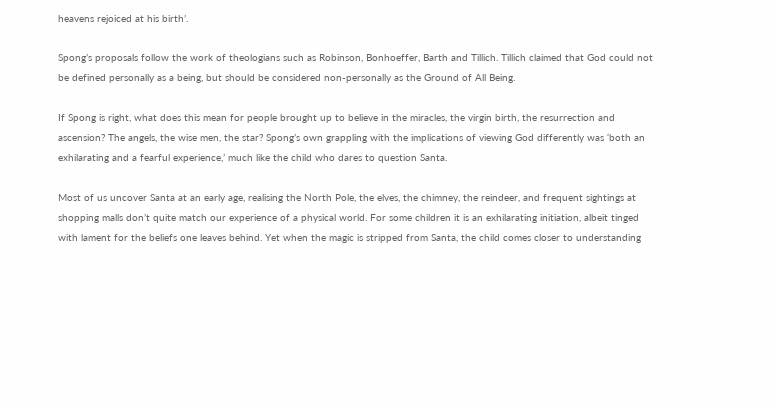heavens rejoiced at his birth’.

Spong’s proposals follow the work of theologians such as Robinson, Bonhoeffer, Barth and Tillich. Tillich claimed that God could not be defined personally as a being, but should be considered non-personally as the Ground of All Being.

If Spong is right, what does this mean for people brought up to believe in the miracles, the virgin birth, the resurrection and ascension? The angels, the wise men, the star? Spong’s own grappling with the implications of viewing God differently was ‘both an exhilarating and a fearful experience,’ much like the child who dares to question Santa.

Most of us uncover Santa at an early age, realising the North Pole, the elves, the chimney, the reindeer, and frequent sightings at shopping malls don’t quite match our experience of a physical world. For some children it is an exhilarating initiation, albeit tinged with lament for the beliefs one leaves behind. Yet when the magic is stripped from Santa, the child comes closer to understanding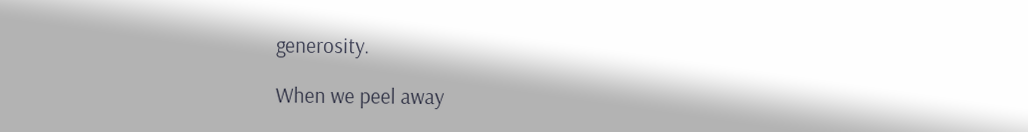generosity.

When we peel away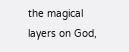the magical layers on God,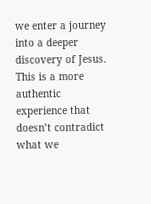we enter a journey into a deeper discovery of Jesus. This is a more authentic experience that doesn’t contradict what we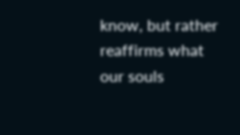know, but rather reaffirms what our souls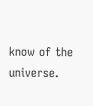know of the universe.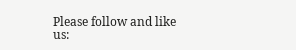Please follow and like us: